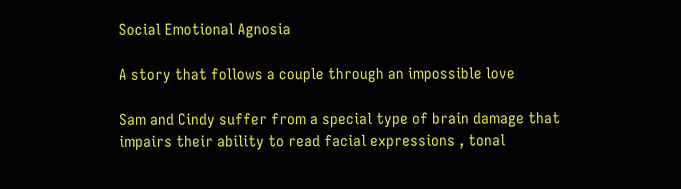Social Emotional Agnosia

A story that follows a couple through an impossible love

Sam and Cindy suffer from a special type of brain damage that impairs their ability to read facial expressions , tonal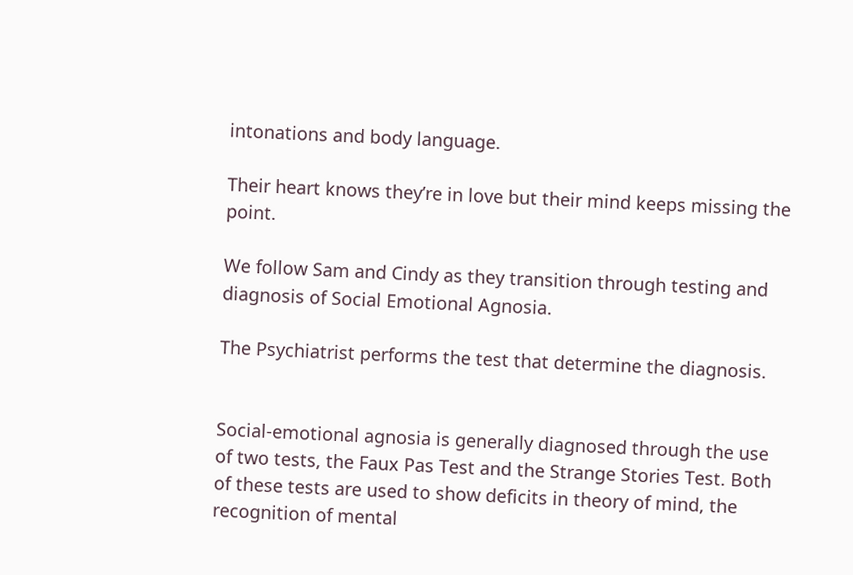intonations and body language.

Their heart knows they’re in love but their mind keeps missing the point.

We follow Sam and Cindy as they transition through testing and diagnosis of Social Emotional Agnosia.

The Psychiatrist performs the test that determine the diagnosis.


Social-emotional agnosia is generally diagnosed through the use of two tests, the Faux Pas Test and the Strange Stories Test. Both of these tests are used to show deficits in theory of mind, the recognition of mental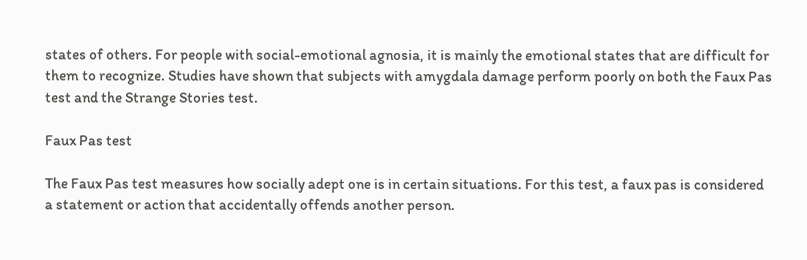states of others. For people with social-emotional agnosia, it is mainly the emotional states that are difficult for them to recognize. Studies have shown that subjects with amygdala damage perform poorly on both the Faux Pas test and the Strange Stories test.

Faux Pas test

The Faux Pas test measures how socially adept one is in certain situations. For this test, a faux pas is considered a statement or action that accidentally offends another person.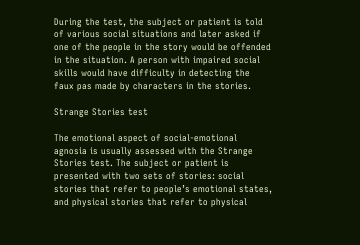During the test, the subject or patient is told of various social situations and later asked if one of the people in the story would be offended in the situation. A person with impaired social skills would have difficulty in detecting the faux pas made by characters in the stories.

Strange Stories test

The emotional aspect of social-emotional agnosia is usually assessed with the Strange Stories test. The subject or patient is presented with two sets of stories: social stories that refer to people’s emotional states, and physical stories that refer to physical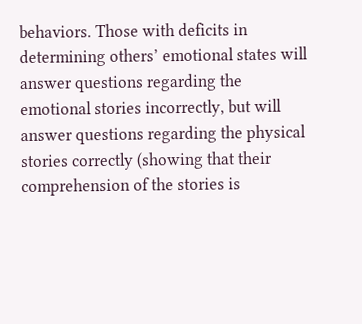behaviors. Those with deficits in determining others’ emotional states will answer questions regarding the emotional stories incorrectly, but will answer questions regarding the physical stories correctly (showing that their comprehension of the stories is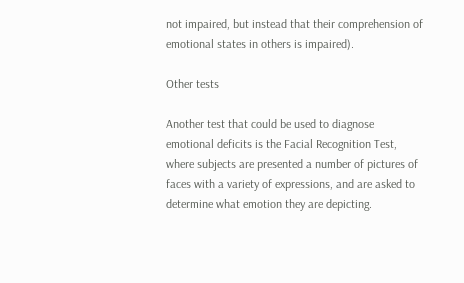not impaired, but instead that their comprehension of emotional states in others is impaired).

Other tests

Another test that could be used to diagnose emotional deficits is the Facial Recognition Test, where subjects are presented a number of pictures of faces with a variety of expressions, and are asked to determine what emotion they are depicting.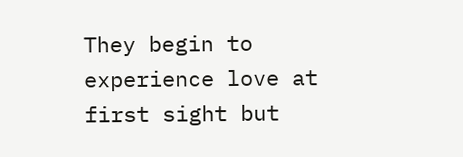They begin to experience love at first sight but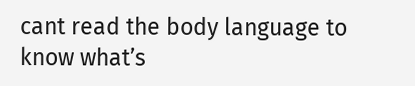cant read the body language to know what’s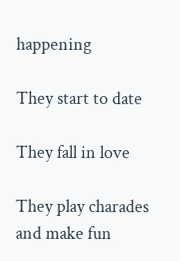happening

They start to date

They fall in love

They play charades and make fun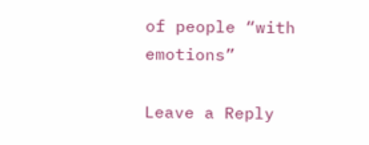of people “with emotions”

Leave a Reply